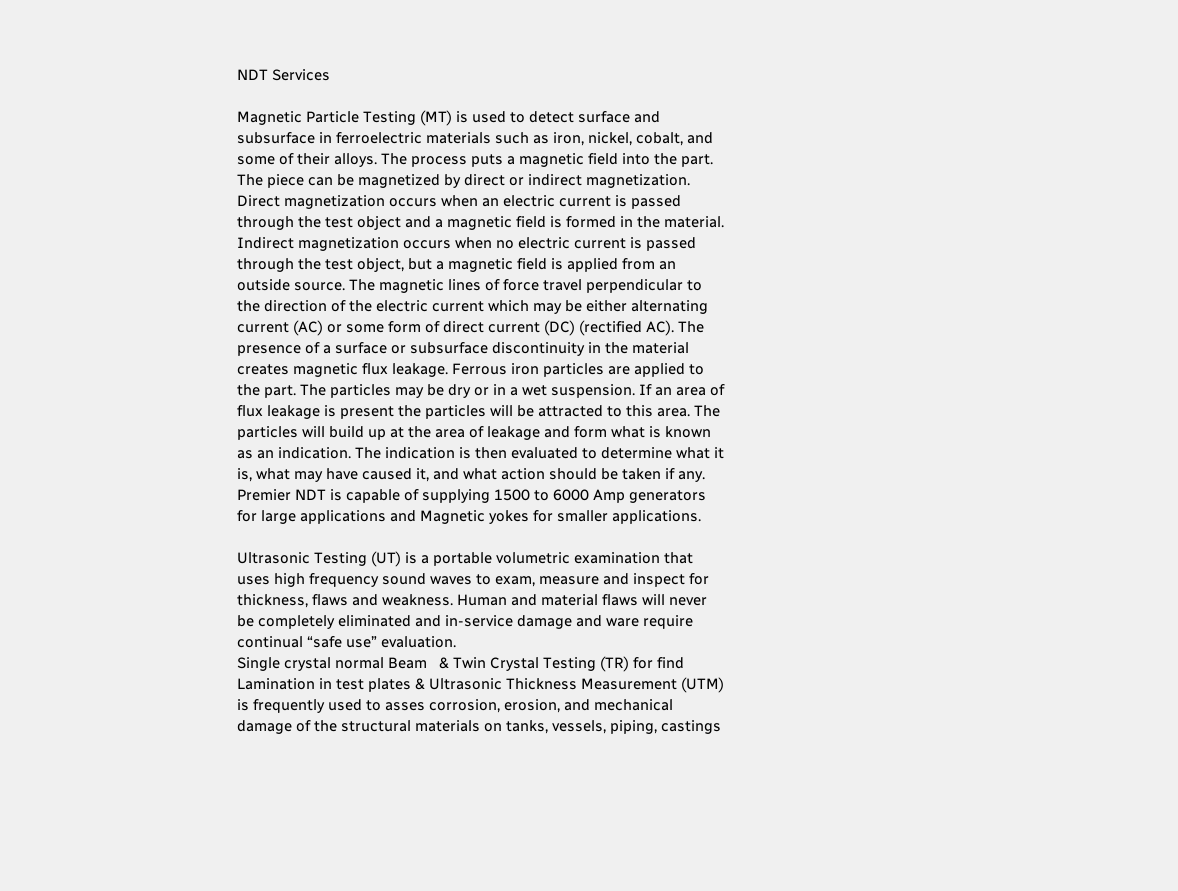NDT Services

Magnetic Particle Testing (MT) is used to detect surface and subsurface in ferroelectric materials such as iron, nickel, cobalt, and some of their alloys. The process puts a magnetic field into the part. The piece can be magnetized by direct or indirect magnetization. Direct magnetization occurs when an electric current is passed through the test object and a magnetic field is formed in the material. Indirect magnetization occurs when no electric current is passed through the test object, but a magnetic field is applied from an outside source. The magnetic lines of force travel perpendicular to the direction of the electric current which may be either alternating current (AC) or some form of direct current (DC) (rectified AC). The presence of a surface or subsurface discontinuity in the material creates magnetic flux leakage. Ferrous iron particles are applied to the part. The particles may be dry or in a wet suspension. If an area of flux leakage is present the particles will be attracted to this area. The particles will build up at the area of leakage and form what is known as an indication. The indication is then evaluated to determine what it is, what may have caused it, and what action should be taken if any. Premier NDT is capable of supplying 1500 to 6000 Amp generators for large applications and Magnetic yokes for smaller applications.

Ultrasonic Testing (UT) is a portable volumetric examination that uses high frequency sound waves to exam, measure and inspect for thickness, flaws and weakness. Human and material flaws will never be completely eliminated and in-service damage and ware require continual “safe use” evaluation.
Single crystal normal Beam   & Twin Crystal Testing (TR) for find Lamination in test plates & Ultrasonic Thickness Measurement (UTM) is frequently used to asses corrosion, erosion, and mechanical damage of the structural materials on tanks, vessels, piping, castings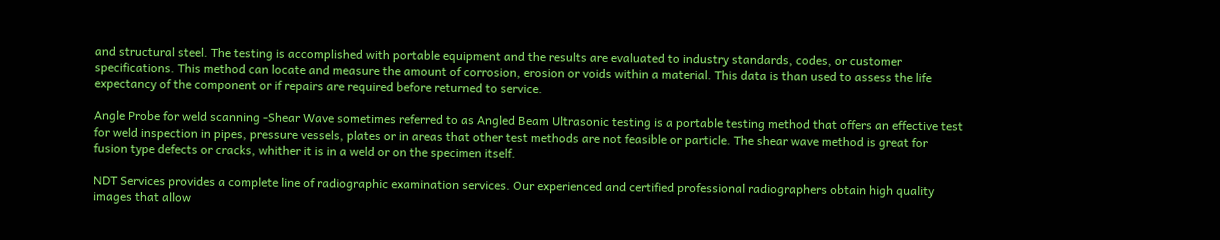and structural steel. The testing is accomplished with portable equipment and the results are evaluated to industry standards, codes, or customer specifications. This method can locate and measure the amount of corrosion, erosion or voids within a material. This data is than used to assess the life expectancy of the component or if repairs are required before returned to service.

Angle Probe for weld scanning -Shear Wave sometimes referred to as Angled Beam Ultrasonic testing is a portable testing method that offers an effective test for weld inspection in pipes, pressure vessels, plates or in areas that other test methods are not feasible or particle. The shear wave method is great for fusion type defects or cracks, whither it is in a weld or on the specimen itself.

NDT Services provides a complete line of radiographic examination services. Our experienced and certified professional radiographers obtain high quality images that allow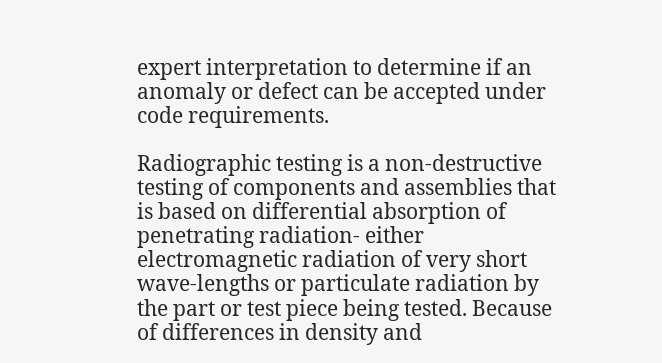expert interpretation to determine if an anomaly or defect can be accepted under code requirements.

Radiographic testing is a non-destructive testing of components and assemblies that is based on differential absorption of penetrating radiation- either electromagnetic radiation of very short wave-lengths or particulate radiation by the part or test piece being tested. Because of differences in density and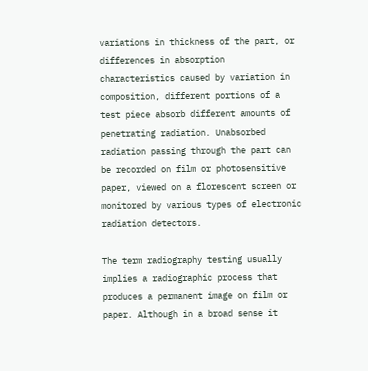variations in thickness of the part, or differences in absorption characteristics caused by variation in composition, different portions of a test piece absorb different amounts of penetrating radiation. Unabsorbed radiation passing through the part can be recorded on film or photosensitive paper, viewed on a florescent screen or monitored by various types of electronic radiation detectors.

The term radiography testing usually implies a radiographic process that produces a permanent image on film or paper. Although in a broad sense it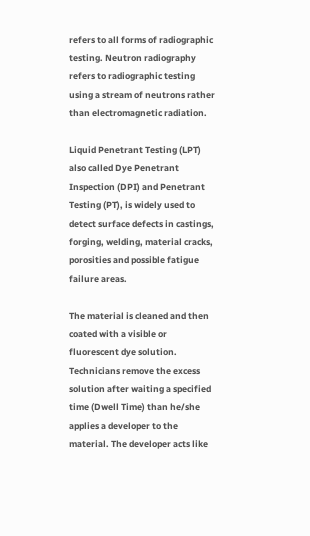refers to all forms of radiographic testing. Neutron radiography refers to radiographic testing using a stream of neutrons rather than electromagnetic radiation.

Liquid Penetrant Testing (LPT)  also called Dye Penetrant Inspection (DPI) and Penetrant Testing (PT), is widely used to detect surface defects in castings, forging, welding, material cracks, porosities and possible fatigue failure areas.

The material is cleaned and then coated with a visible or fluorescent dye solution.  Technicians remove the excess solution after waiting a specified time (Dwell Time) than he/she applies a developer to the material. The developer acts like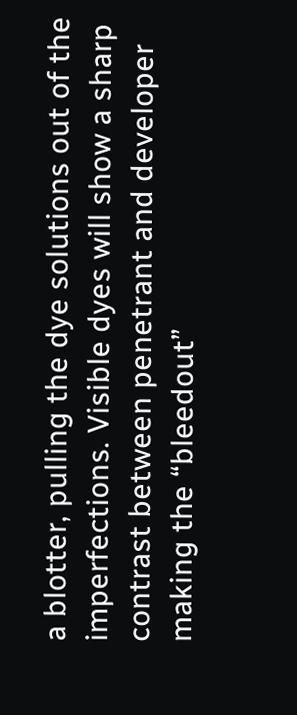a blotter, pulling the dye solutions out of the imperfections. Visible dyes will show a sharp contrast between penetrant and developer making the “bleedout”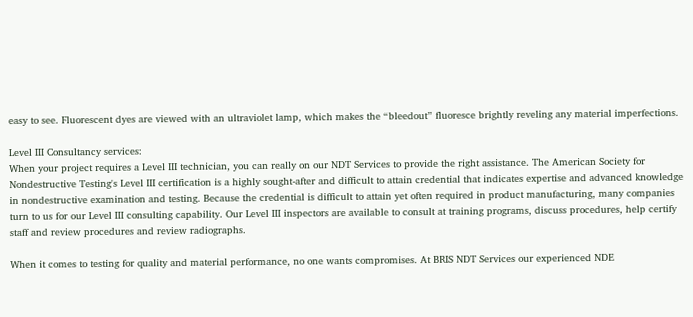easy to see. Fluorescent dyes are viewed with an ultraviolet lamp, which makes the “bleedout” fluoresce brightly reveling any material imperfections.

Level III Consultancy services:
When your project requires a Level III technician, you can really on our NDT Services to provide the right assistance. The American Society for Nondestructive Testing's Level III certification is a highly sought-after and difficult to attain credential that indicates expertise and advanced knowledge in nondestructive examination and testing. Because the credential is difficult to attain yet often required in product manufacturing, many companies turn to us for our Level III consulting capability. Our Level III inspectors are available to consult at training programs, discuss procedures, help certify staff and review procedures and review radiographs.

When it comes to testing for quality and material performance, no one wants compromises. At BRIS NDT Services our experienced NDE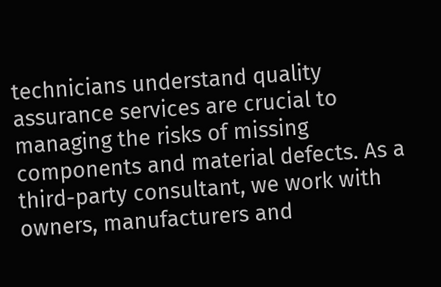technicians understand quality assurance services are crucial to managing the risks of missing components and material defects. As a third-party consultant, we work with owners, manufacturers and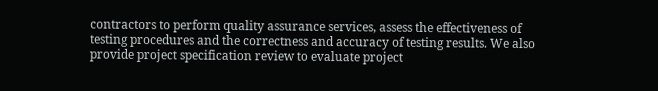contractors to perform quality assurance services, assess the effectiveness of testing procedures and the correctness and accuracy of testing results. We also provide project specification review to evaluate project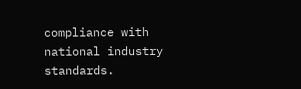compliance with national industry standards.